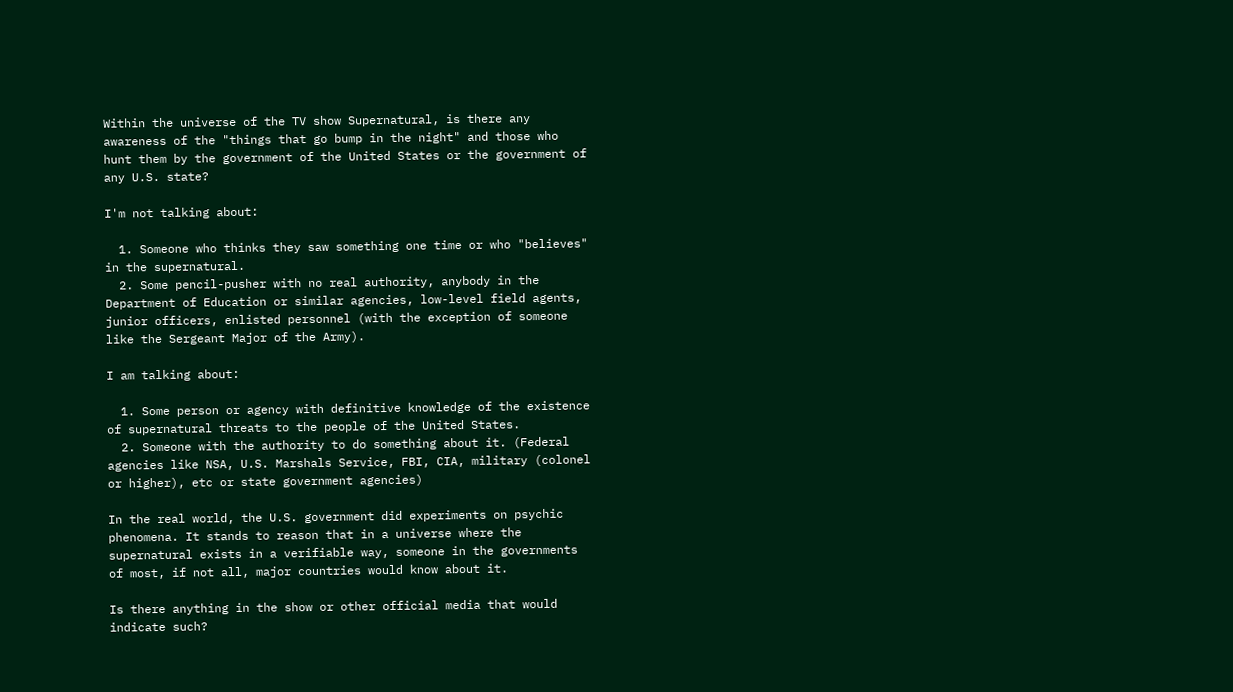Within the universe of the TV show Supernatural, is there any awareness of the "things that go bump in the night" and those who hunt them by the government of the United States or the government of any U.S. state?

I'm not talking about:

  1. Someone who thinks they saw something one time or who "believes" in the supernatural.
  2. Some pencil-pusher with no real authority, anybody in the Department of Education or similar agencies, low-level field agents, junior officers, enlisted personnel (with the exception of someone like the Sergeant Major of the Army).

I am talking about:

  1. Some person or agency with definitive knowledge of the existence of supernatural threats to the people of the United States.
  2. Someone with the authority to do something about it. (Federal agencies like NSA, U.S. Marshals Service, FBI, CIA, military (colonel or higher), etc or state government agencies)

In the real world, the U.S. government did experiments on psychic phenomena. It stands to reason that in a universe where the supernatural exists in a verifiable way, someone in the governments of most, if not all, major countries would know about it.

Is there anything in the show or other official media that would indicate such?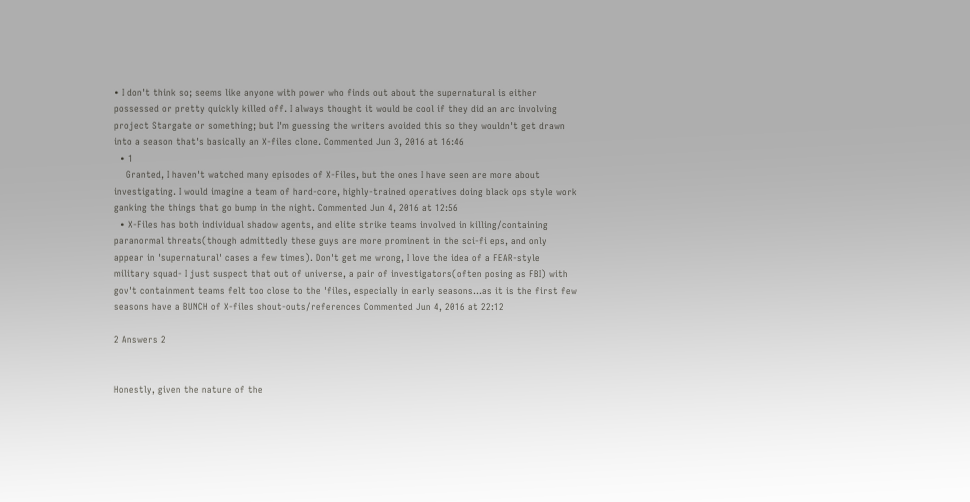• I don't think so; seems like anyone with power who finds out about the supernatural is either possessed or pretty quickly killed off. I always thought it would be cool if they did an arc involving project Stargate or something; but I'm guessing the writers avoided this so they wouldn't get drawn into a season that's basically an X-files clone. Commented Jun 3, 2016 at 16:46
  • 1
    Granted, I haven't watched many episodes of X-Files, but the ones I have seen are more about investigating. I would imagine a team of hard-core, highly-trained operatives doing black ops style work ganking the things that go bump in the night. Commented Jun 4, 2016 at 12:56
  • X-Files has both individual shadow agents, and elite strike teams involved in killing/containing paranormal threats(though admittedly these guys are more prominent in the sci-fi eps, and only appear in 'supernatural' cases a few times). Don't get me wrong, I love the idea of a FEAR-style military squad- I just suspect that out of universe, a pair of investigators(often posing as FBI) with gov't containment teams felt too close to the 'files, especially in early seasons...as it is the first few seasons have a BUNCH of X-files shout-outs/references Commented Jun 4, 2016 at 22:12

2 Answers 2


Honestly, given the nature of the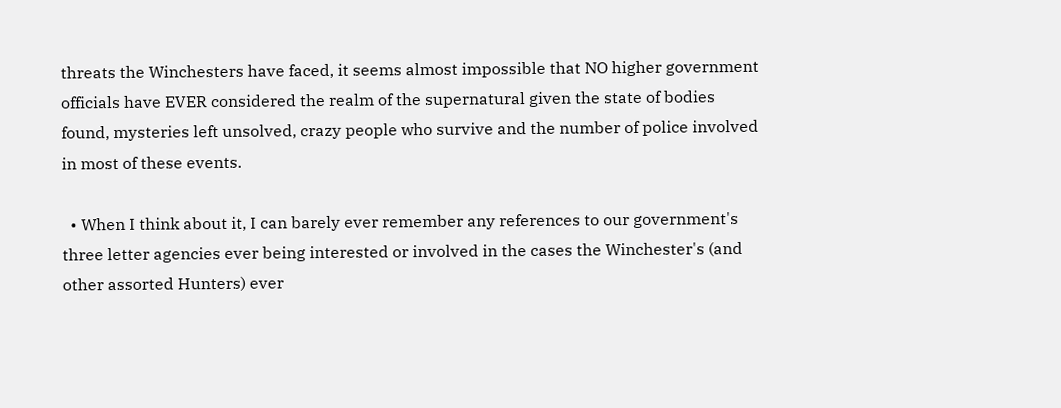threats the Winchesters have faced, it seems almost impossible that NO higher government officials have EVER considered the realm of the supernatural given the state of bodies found, mysteries left unsolved, crazy people who survive and the number of police involved in most of these events.

  • When I think about it, I can barely ever remember any references to our government's three letter agencies ever being interested or involved in the cases the Winchester's (and other assorted Hunters) ever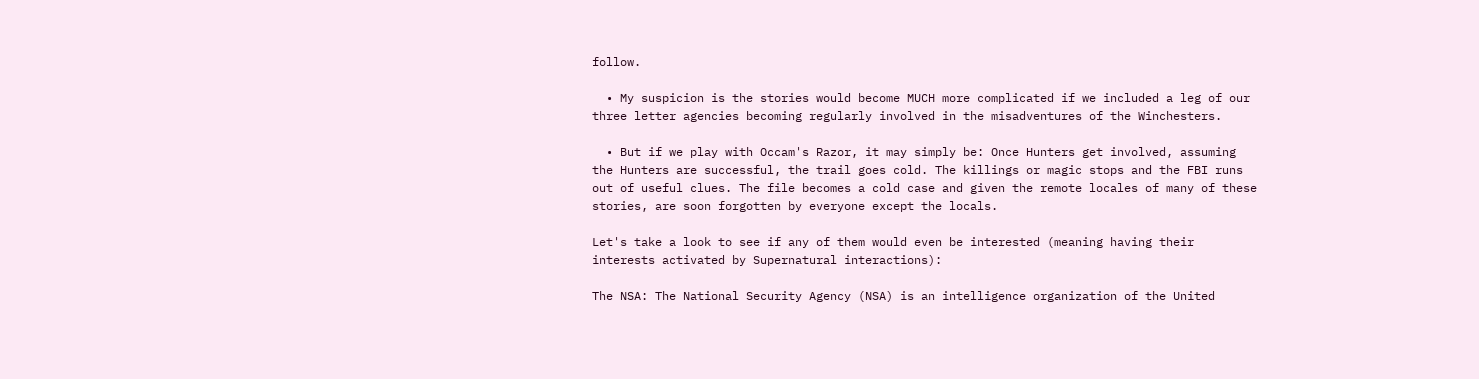follow.

  • My suspicion is the stories would become MUCH more complicated if we included a leg of our three letter agencies becoming regularly involved in the misadventures of the Winchesters.

  • But if we play with Occam's Razor, it may simply be: Once Hunters get involved, assuming the Hunters are successful, the trail goes cold. The killings or magic stops and the FBI runs out of useful clues. The file becomes a cold case and given the remote locales of many of these stories, are soon forgotten by everyone except the locals.

Let's take a look to see if any of them would even be interested (meaning having their interests activated by Supernatural interactions):

The NSA: The National Security Agency (NSA) is an intelligence organization of the United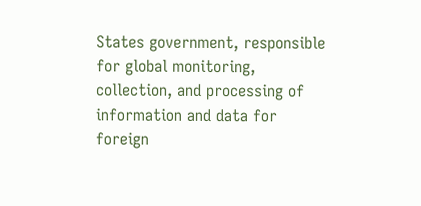States government, responsible for global monitoring, collection, and processing of information and data for foreign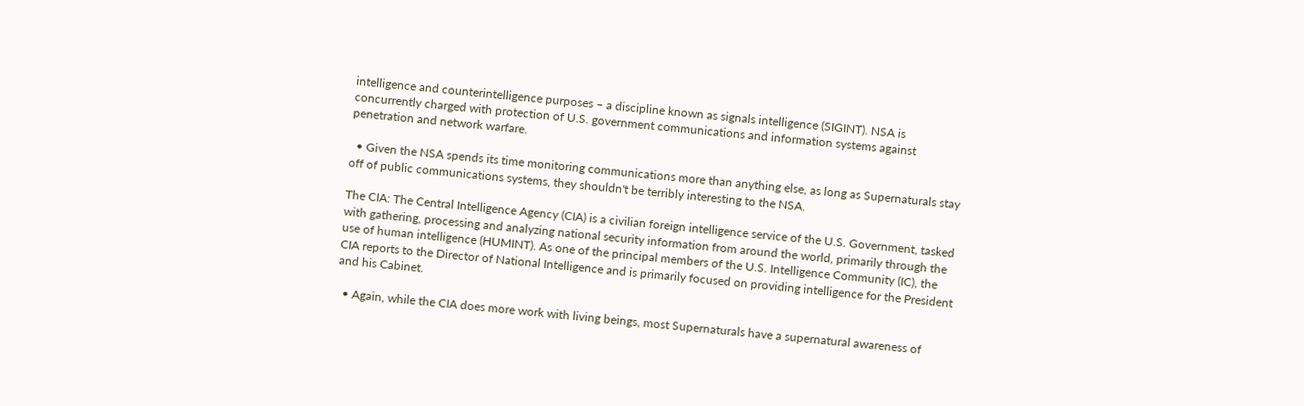intelligence and counterintelligence purposes – a discipline known as signals intelligence (SIGINT). NSA is concurrently charged with protection of U.S. government communications and information systems against penetration and network warfare.

  • Given the NSA spends its time monitoring communications more than anything else, as long as Supernaturals stay off of public communications systems, they shouldn't be terribly interesting to the NSA.

The CIA: The Central Intelligence Agency (CIA) is a civilian foreign intelligence service of the U.S. Government, tasked with gathering, processing and analyzing national security information from around the world, primarily through the use of human intelligence (HUMINT). As one of the principal members of the U.S. Intelligence Community (IC), the CIA reports to the Director of National Intelligence and is primarily focused on providing intelligence for the President and his Cabinet.

  • Again, while the CIA does more work with living beings, most Supernaturals have a supernatural awareness of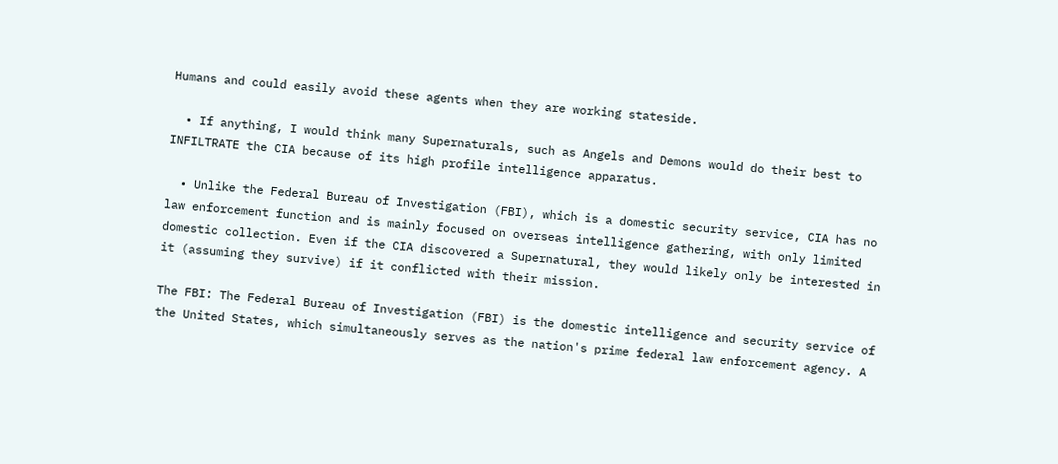Humans and could easily avoid these agents when they are working stateside.

  • If anything, I would think many Supernaturals, such as Angels and Demons would do their best to INFILTRATE the CIA because of its high profile intelligence apparatus.

  • Unlike the Federal Bureau of Investigation (FBI), which is a domestic security service, CIA has no law enforcement function and is mainly focused on overseas intelligence gathering, with only limited domestic collection. Even if the CIA discovered a Supernatural, they would likely only be interested in it (assuming they survive) if it conflicted with their mission.

The FBI: The Federal Bureau of Investigation (FBI) is the domestic intelligence and security service of the United States, which simultaneously serves as the nation's prime federal law enforcement agency. A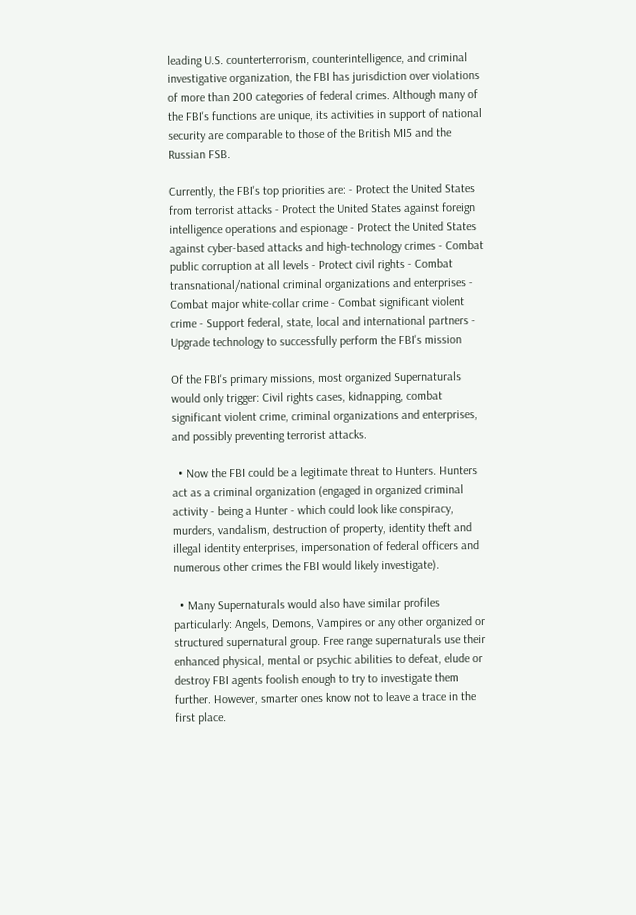leading U.S. counterterrorism, counterintelligence, and criminal investigative organization, the FBI has jurisdiction over violations of more than 200 categories of federal crimes. Although many of the FBI's functions are unique, its activities in support of national security are comparable to those of the British MI5 and the Russian FSB.

Currently, the FBI's top priorities are: - Protect the United States from terrorist attacks - Protect the United States against foreign intelligence operations and espionage - Protect the United States against cyber-based attacks and high-technology crimes - Combat public corruption at all levels - Protect civil rights - Combat transnational/national criminal organizations and enterprises - Combat major white-collar crime - Combat significant violent crime - Support federal, state, local and international partners - Upgrade technology to successfully perform the FBI's mission

Of the FBI's primary missions, most organized Supernaturals would only trigger: Civil rights cases, kidnapping, combat significant violent crime, criminal organizations and enterprises, and possibly preventing terrorist attacks.

  • Now the FBI could be a legitimate threat to Hunters. Hunters act as a criminal organization (engaged in organized criminal activity - being a Hunter - which could look like conspiracy, murders, vandalism, destruction of property, identity theft and illegal identity enterprises, impersonation of federal officers and numerous other crimes the FBI would likely investigate).

  • Many Supernaturals would also have similar profiles particularly: Angels, Demons, Vampires or any other organized or structured supernatural group. Free range supernaturals use their enhanced physical, mental or psychic abilities to defeat, elude or destroy FBI agents foolish enough to try to investigate them further. However, smarter ones know not to leave a trace in the first place.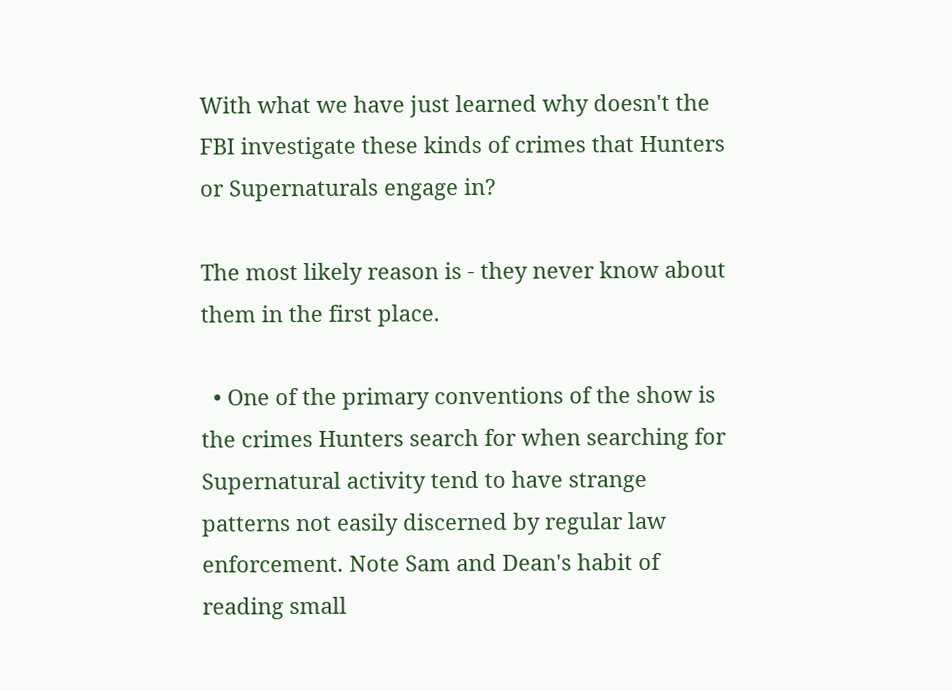With what we have just learned why doesn't the FBI investigate these kinds of crimes that Hunters or Supernaturals engage in?

The most likely reason is - they never know about them in the first place.

  • One of the primary conventions of the show is the crimes Hunters search for when searching for Supernatural activity tend to have strange patterns not easily discerned by regular law enforcement. Note Sam and Dean's habit of reading small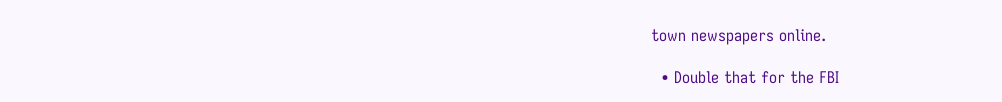town newspapers online.

  • Double that for the FBI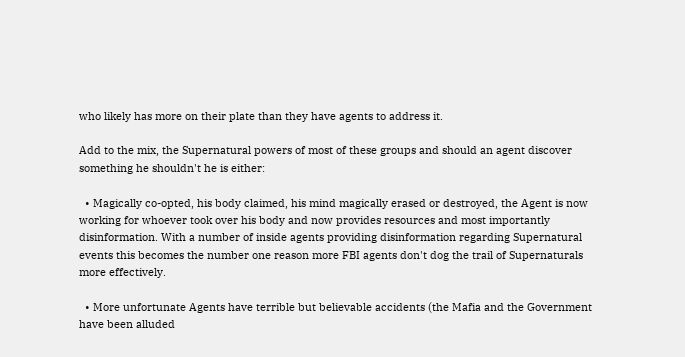who likely has more on their plate than they have agents to address it.

Add to the mix, the Supernatural powers of most of these groups and should an agent discover something he shouldn't he is either:

  • Magically co-opted, his body claimed, his mind magically erased or destroyed, the Agent is now working for whoever took over his body and now provides resources and most importantly disinformation. With a number of inside agents providing disinformation regarding Supernatural events this becomes the number one reason more FBI agents don't dog the trail of Supernaturals more effectively.

  • More unfortunate Agents have terrible but believable accidents (the Mafia and the Government have been alluded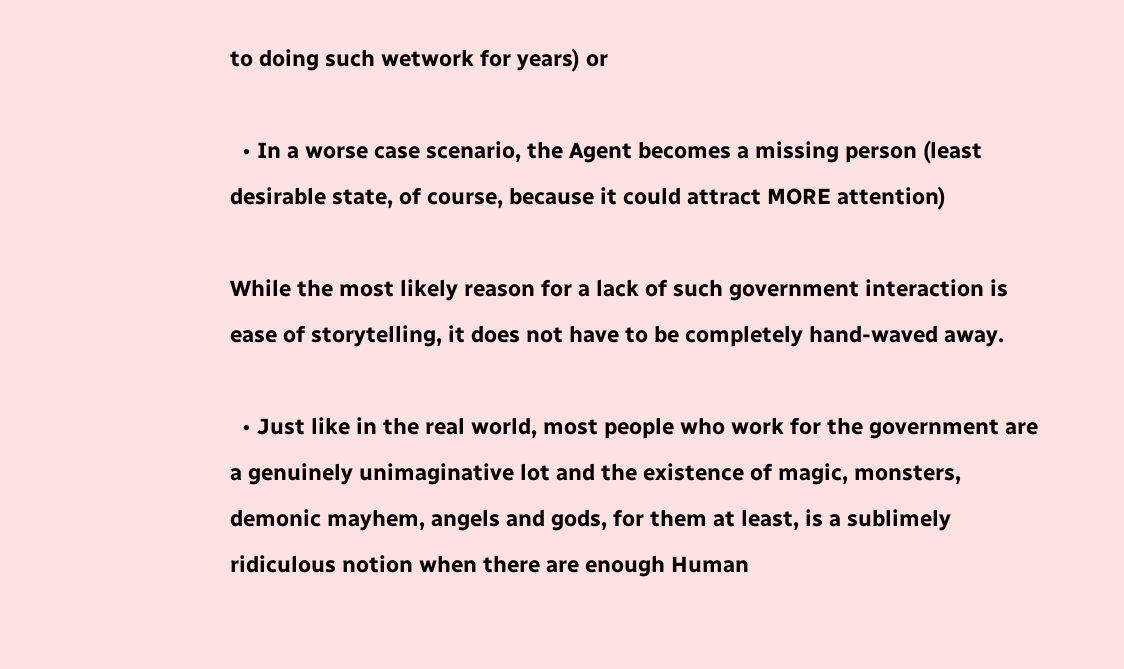to doing such wetwork for years) or

  • In a worse case scenario, the Agent becomes a missing person (least desirable state, of course, because it could attract MORE attention)

While the most likely reason for a lack of such government interaction is ease of storytelling, it does not have to be completely hand-waved away.

  • Just like in the real world, most people who work for the government are a genuinely unimaginative lot and the existence of magic, monsters, demonic mayhem, angels and gods, for them at least, is a sublimely ridiculous notion when there are enough Human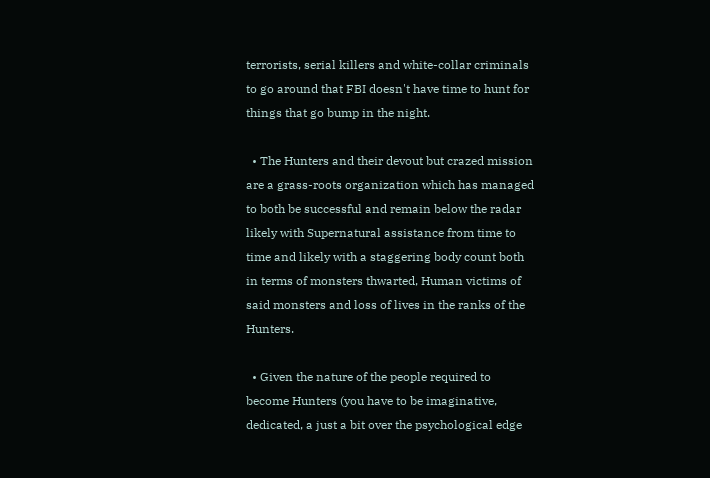terrorists, serial killers and white-collar criminals to go around that FBI doesn't have time to hunt for things that go bump in the night.

  • The Hunters and their devout but crazed mission are a grass-roots organization which has managed to both be successful and remain below the radar likely with Supernatural assistance from time to time and likely with a staggering body count both in terms of monsters thwarted, Human victims of said monsters and loss of lives in the ranks of the Hunters.

  • Given the nature of the people required to become Hunters (you have to be imaginative, dedicated, a just a bit over the psychological edge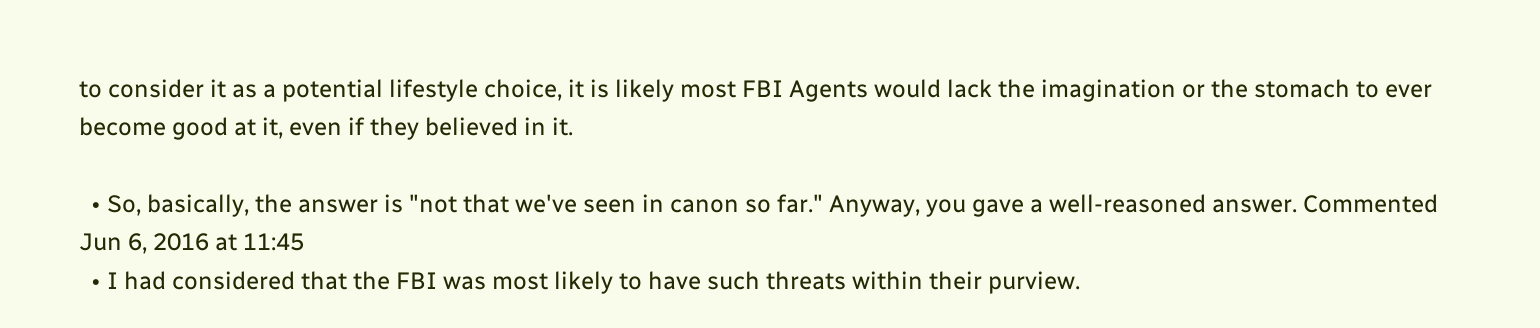to consider it as a potential lifestyle choice, it is likely most FBI Agents would lack the imagination or the stomach to ever become good at it, even if they believed in it.

  • So, basically, the answer is "not that we've seen in canon so far." Anyway, you gave a well-reasoned answer. Commented Jun 6, 2016 at 11:45
  • I had considered that the FBI was most likely to have such threats within their purview.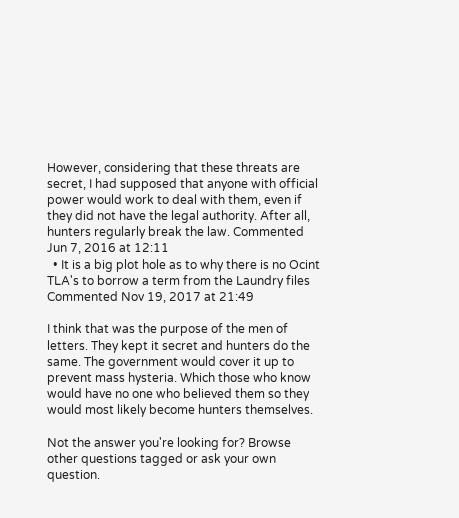However, considering that these threats are secret, I had supposed that anyone with official power would work to deal with them, even if they did not have the legal authority. After all, hunters regularly break the law. Commented Jun 7, 2016 at 12:11
  • It is a big plot hole as to why there is no Ocint TLA's to borrow a term from the Laundry files Commented Nov 19, 2017 at 21:49

I think that was the purpose of the men of letters. They kept it secret and hunters do the same. The government would cover it up to prevent mass hysteria. Which those who know would have no one who believed them so they would most likely become hunters themselves.

Not the answer you're looking for? Browse other questions tagged or ask your own question.